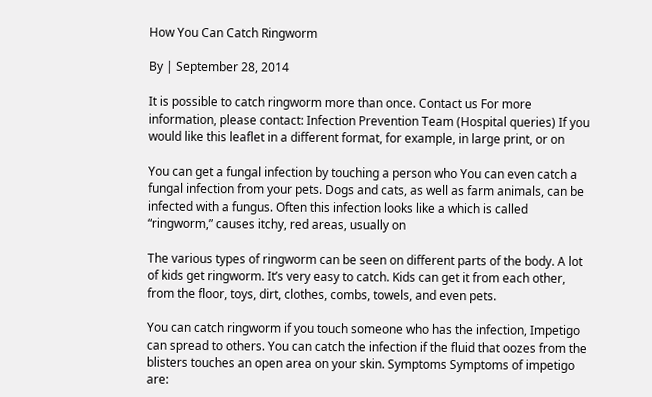How You Can Catch Ringworm

By | September 28, 2014

It is possible to catch ringworm more than once. Contact us For more information, please contact: Infection Prevention Team (Hospital queries) If you would like this leaflet in a different format, for example, in large print, or on

You can get a fungal infection by touching a person who You can even catch a fungal infection from your pets. Dogs and cats, as well as farm animals, can be infected with a fungus. Often this infection looks like a which is called “ringworm,” causes itchy, red areas, usually on

The various types of ringworm can be seen on different parts of the body. A lot of kids get ringworm. It’s very easy to catch. Kids can get it from each other, from the floor, toys, dirt, clothes, combs, towels, and even pets.

You can catch ringworm if you touch someone who has the infection, Impetigo can spread to others. You can catch the infection if the fluid that oozes from the blisters touches an open area on your skin. Symptoms Symptoms of impetigo are: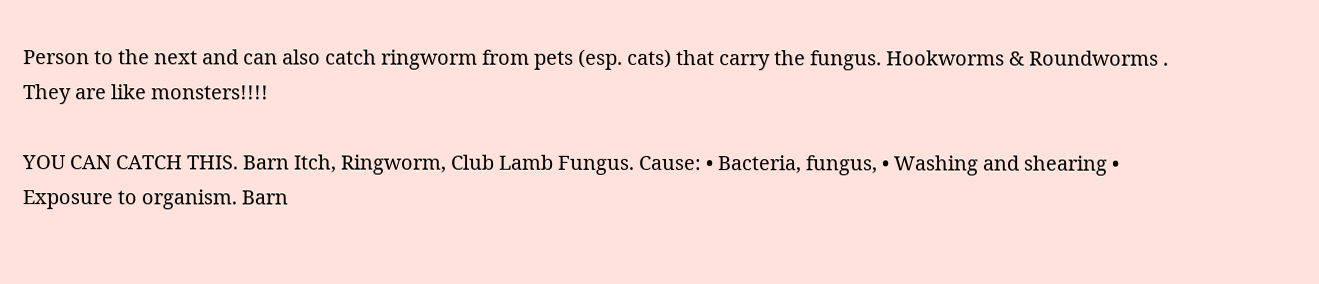Person to the next and can also catch ringworm from pets (esp. cats) that carry the fungus. Hookworms & Roundworms . They are like monsters!!!!

YOU CAN CATCH THIS. Barn Itch, Ringworm, Club Lamb Fungus. Cause: • Bacteria, fungus, • Washing and shearing • Exposure to organism. Barn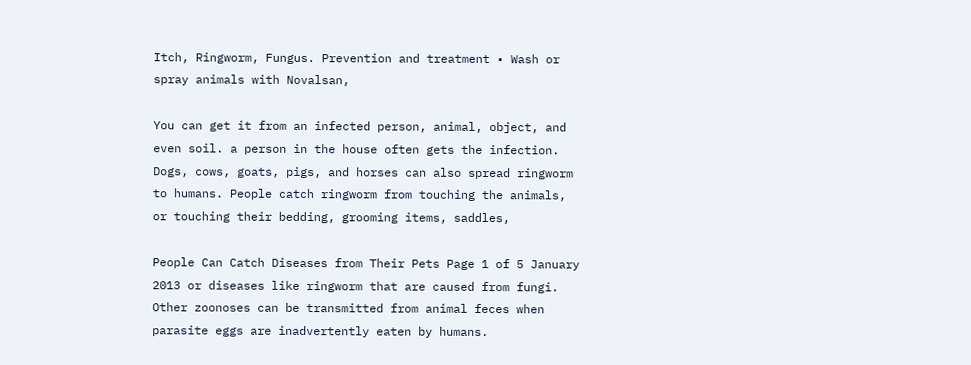Itch, Ringworm, Fungus. Prevention and treatment • Wash or spray animals with Novalsan,

You can get it from an infected person, animal, object, and even soil. a person in the house often gets the infection. Dogs, cows, goats, pigs, and horses can also spread ringworm to humans. People catch ringworm from touching the animals, or touching their bedding, grooming items, saddles,

People Can Catch Diseases from Their Pets Page 1 of 5 January 2013 or diseases like ringworm that are caused from fungi. Other zoonoses can be transmitted from animal feces when parasite eggs are inadvertently eaten by humans.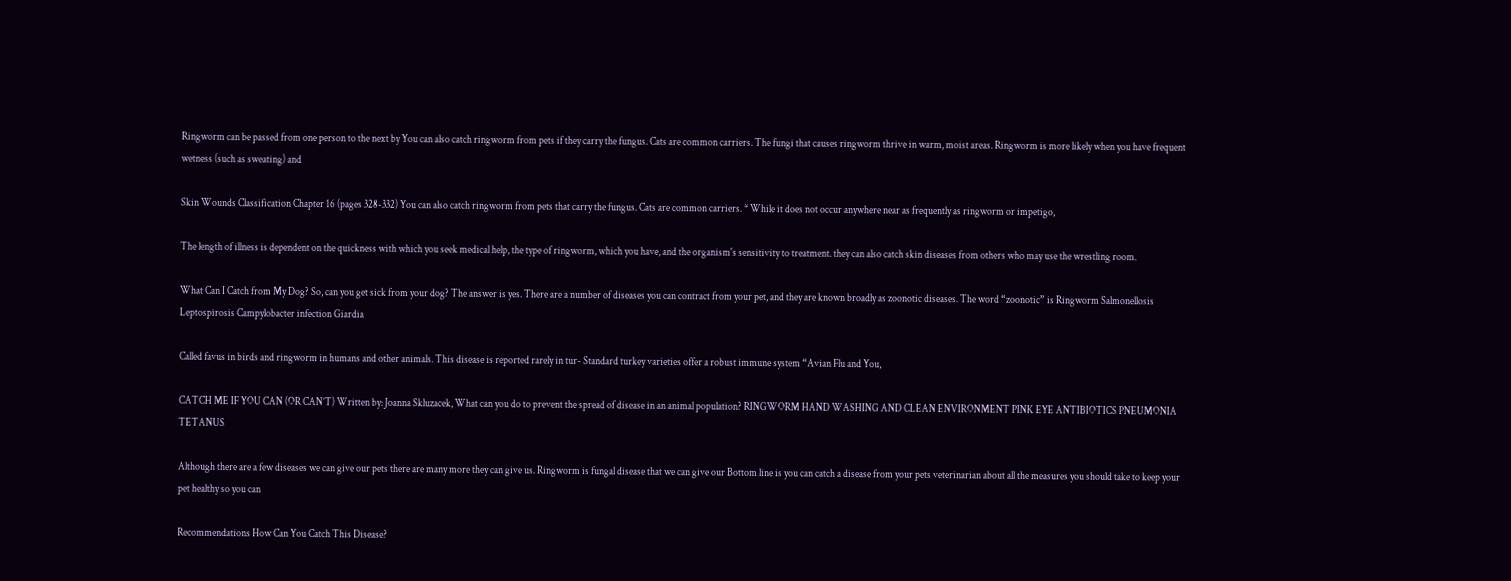Ringworm can be passed from one person to the next by You can also catch ringworm from pets if they carry the fungus. Cats are common carriers. The fungi that causes ringworm thrive in warm, moist areas. Ringworm is more likely when you have frequent wetness (such as sweating) and

Skin Wounds Classification Chapter 16 (pages 328-332) You can also catch ringworm from pets that carry the fungus. Cats are common carriers. * While it does not occur anywhere near as frequently as ringworm or impetigo,

The length of illness is dependent on the quickness with which you seek medical help, the type of ringworm, which you have, and the organism's sensitivity to treatment. they can also catch skin diseases from others who may use the wrestling room.

What Can I Catch from My Dog? So, can you get sick from your dog? The answer is yes. There are a number of diseases you can contract from your pet, and they are known broadly as zoonotic diseases. The word “zoonotic” is Ringworm Salmonellosis Leptospirosis Campylobacter infection Giardia

Called favus in birds and ringworm in humans and other animals. This disease is reported rarely in tur- Standard turkey varieties offer a robust immune system “Avian Flu and You,

CATCH ME IF YOU CAN (OR CAN’T) Written by: Joanna Skluzacek, What can you do to prevent the spread of disease in an animal population? RINGWORM HAND WASHING AND CLEAN ENVIRONMENT PINK EYE ANTIBIOTICS PNEUMONIA TETANUS

Although there are a few diseases we can give our pets there are many more they can give us. Ringworm is fungal disease that we can give our Bottom line is you can catch a disease from your pets veterinarian about all the measures you should take to keep your pet healthy so you can

Recommendations How Can You Catch This Disease?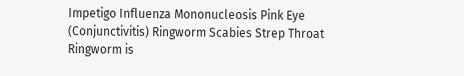Impetigo Influenza Mononucleosis Pink Eye (Conjunctivitis) Ringworm Scabies Strep Throat Ringworm is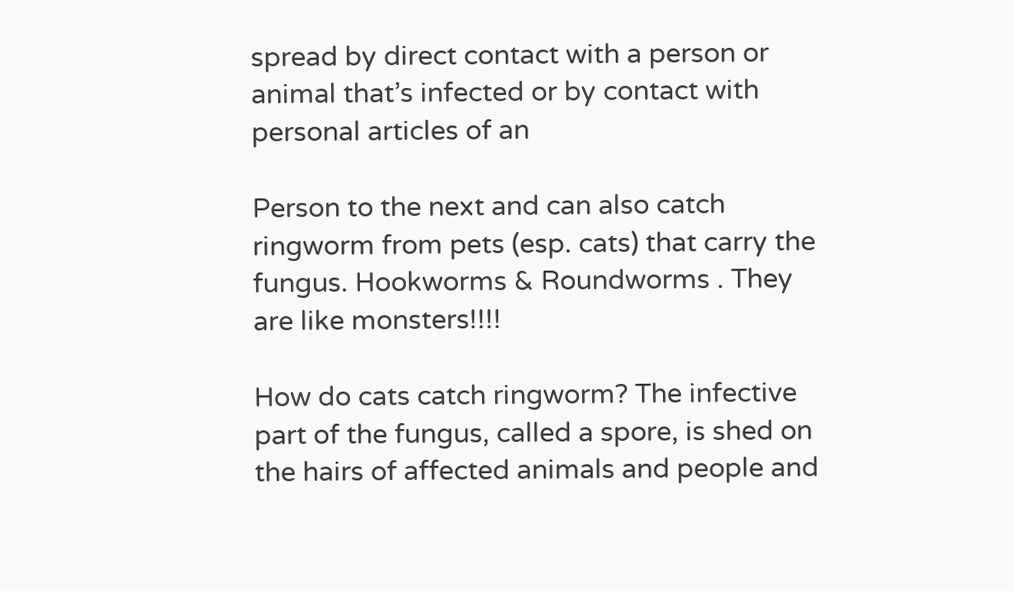spread by direct contact with a person or animal that’s infected or by contact with personal articles of an

Person to the next and can also catch ringworm from pets (esp. cats) that carry the fungus. Hookworms & Roundworms . They are like monsters!!!!

How do cats catch ringworm? The infective part of the fungus, called a spore, is shed on the hairs of affected animals and people and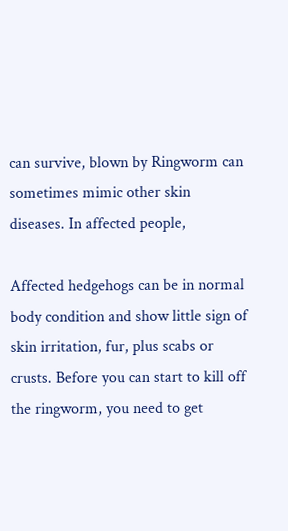can survive, blown by Ringworm can sometimes mimic other skin diseases. In affected people,

Affected hedgehogs can be in normal body condition and show little sign of skin irritation, fur, plus scabs or crusts. Before you can start to kill off the ringworm, you need to get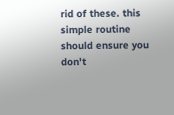rid of these. this simple routine should ensure you don't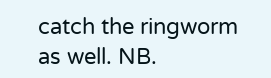catch the ringworm as well. NB.